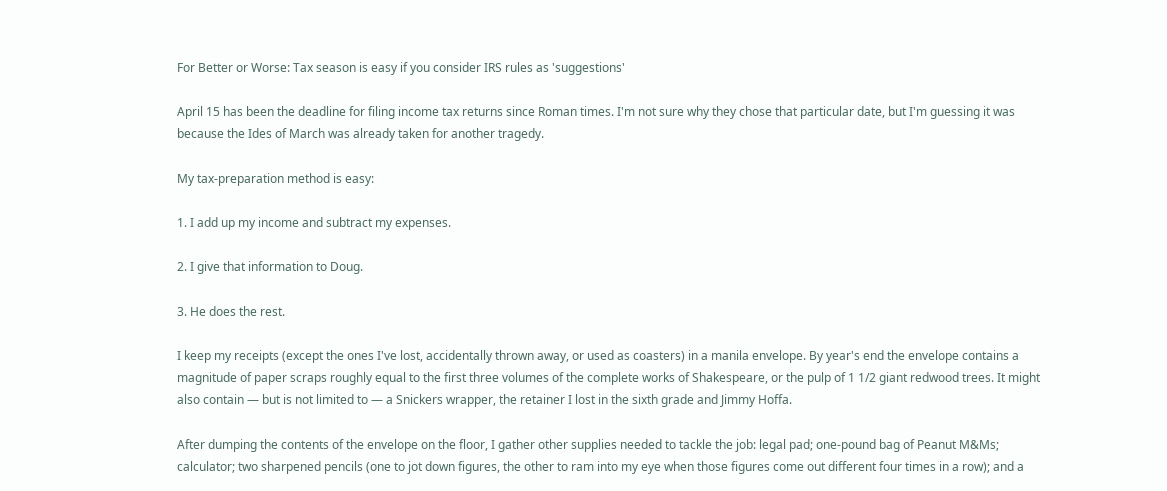For Better or Worse: Tax season is easy if you consider IRS rules as 'suggestions'

April 15 has been the deadline for filing income tax returns since Roman times. I'm not sure why they chose that particular date, but I'm guessing it was because the Ides of March was already taken for another tragedy.

My tax-preparation method is easy:

1. I add up my income and subtract my expenses.

2. I give that information to Doug.

3. He does the rest.

I keep my receipts (except the ones I've lost, accidentally thrown away, or used as coasters) in a manila envelope. By year's end the envelope contains a magnitude of paper scraps roughly equal to the first three volumes of the complete works of Shakespeare, or the pulp of 1 1/2 giant redwood trees. It might also contain — but is not limited to — a Snickers wrapper, the retainer I lost in the sixth grade and Jimmy Hoffa.

After dumping the contents of the envelope on the floor, I gather other supplies needed to tackle the job: legal pad; one-pound bag of Peanut M&Ms; calculator; two sharpened pencils (one to jot down figures, the other to ram into my eye when those figures come out different four times in a row); and a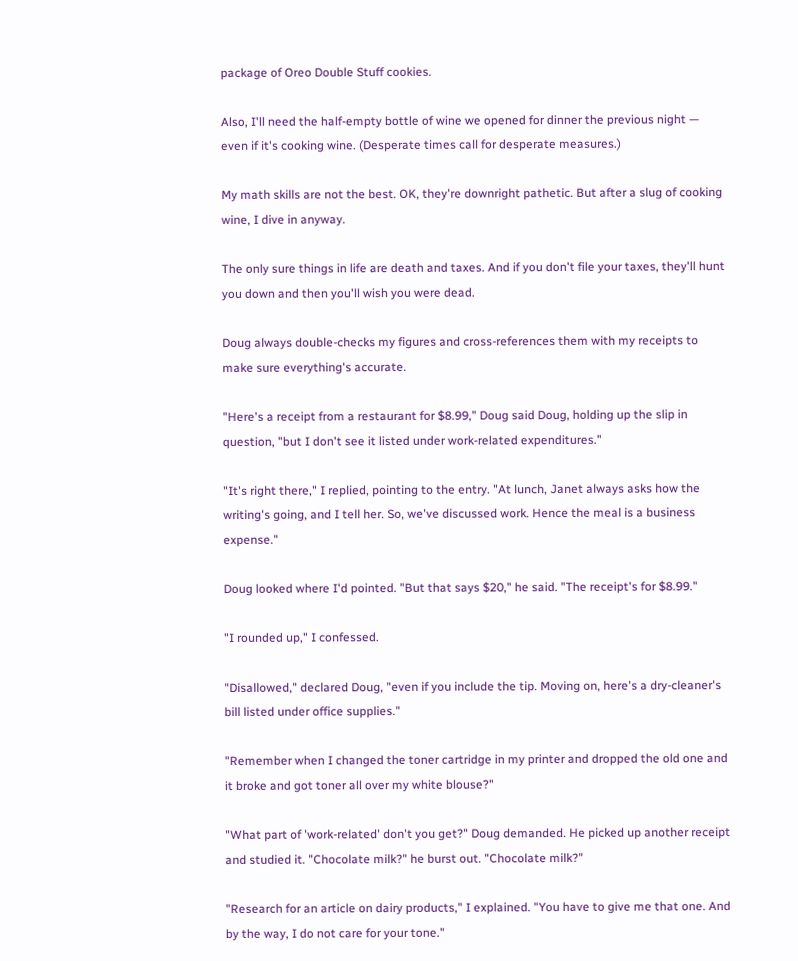package of Oreo Double Stuff cookies.

Also, I'll need the half-empty bottle of wine we opened for dinner the previous night — even if it's cooking wine. (Desperate times call for desperate measures.)

My math skills are not the best. OK, they're downright pathetic. But after a slug of cooking wine, I dive in anyway.

The only sure things in life are death and taxes. And if you don't file your taxes, they'll hunt you down and then you'll wish you were dead.

Doug always double-checks my figures and cross-references them with my receipts to make sure everything's accurate.

"Here's a receipt from a restaurant for $8.99," Doug said Doug, holding up the slip in question, "but I don't see it listed under work-related expenditures."

"It's right there," I replied, pointing to the entry. "At lunch, Janet always asks how the writing's going, and I tell her. So, we've discussed work. Hence the meal is a business expense."

Doug looked where I'd pointed. "But that says $20," he said. "The receipt's for $8.99."

"I rounded up," I confessed.

"Disallowed," declared Doug, "even if you include the tip. Moving on, here's a dry-cleaner's bill listed under office supplies."

"Remember when I changed the toner cartridge in my printer and dropped the old one and it broke and got toner all over my white blouse?"

"What part of 'work-related' don't you get?" Doug demanded. He picked up another receipt and studied it. "Chocolate milk?" he burst out. "Chocolate milk?"

"Research for an article on dairy products," I explained. "You have to give me that one. And by the way, I do not care for your tone."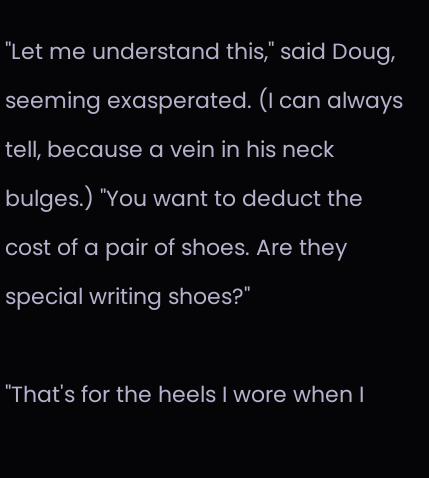"Let me understand this," said Doug, seeming exasperated. (I can always tell, because a vein in his neck bulges.) "You want to deduct the cost of a pair of shoes. Are they special writing shoes?"

"That's for the heels I wore when I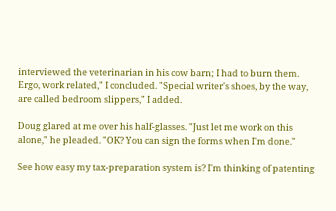interviewed the veterinarian in his cow barn; I had to burn them. Ergo, work related," I concluded. "Special writer's shoes, by the way, are called bedroom slippers," I added.

Doug glared at me over his half-glasses. "Just let me work on this alone," he pleaded. "OK? You can sign the forms when I'm done."

See how easy my tax-preparation system is? I'm thinking of patenting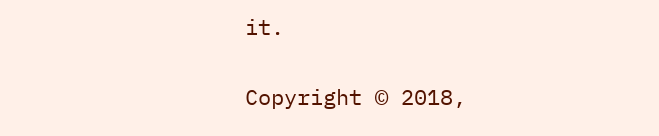it.

Copyright © 2018,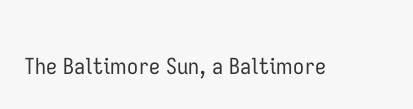The Baltimore Sun, a Baltimore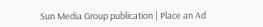Sun Media Group publication | Place an Ad